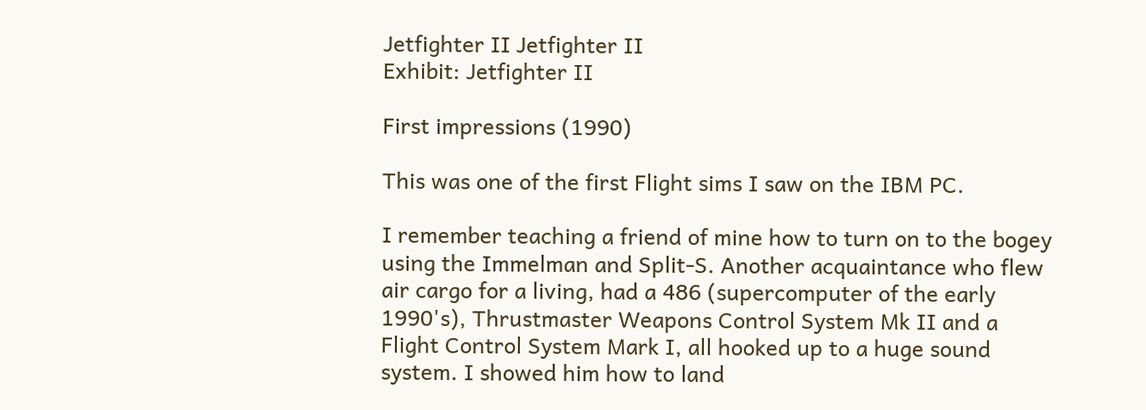Jetfighter II Jetfighter II
Exhibit: Jetfighter II

First impressions (1990)

This was one of the first Flight sims I saw on the IBM PC.

I remember teaching a friend of mine how to turn on to the bogey using the Immelman and Split-S. Another acquaintance who flew air cargo for a living, had a 486 (supercomputer of the early 1990's), Thrustmaster Weapons Control System Mk II and a Flight Control System Mark I, all hooked up to a huge sound system. I showed him how to land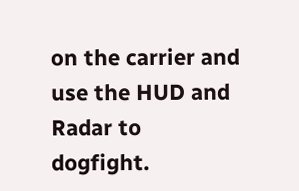on the carrier and use the HUD and Radar to dogfight.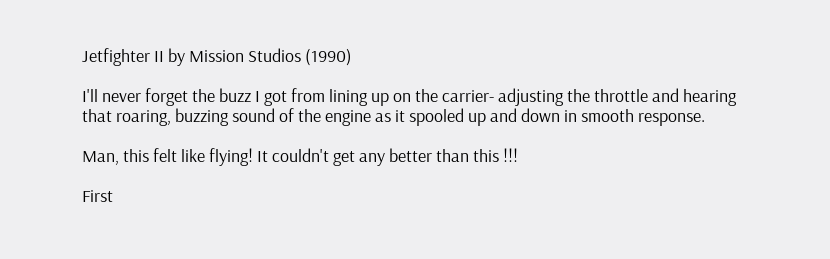Jetfighter II by Mission Studios (1990)

I'll never forget the buzz I got from lining up on the carrier- adjusting the throttle and hearing that roaring, buzzing sound of the engine as it spooled up and down in smooth response.

Man, this felt like flying! It couldn't get any better than this !!!

First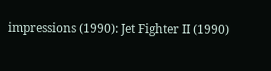impressions (1990): Jet Fighter II (1990)